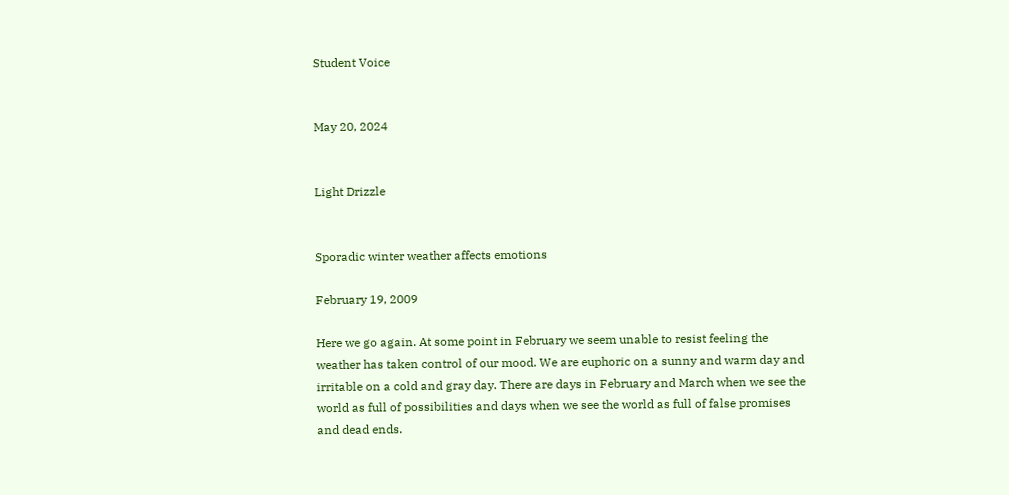Student Voice


May 20, 2024


Light Drizzle


Sporadic winter weather affects emotions

February 19, 2009

Here we go again. At some point in February we seem unable to resist feeling the weather has taken control of our mood. We are euphoric on a sunny and warm day and irritable on a cold and gray day. There are days in February and March when we see the world as full of possibilities and days when we see the world as full of false promises and dead ends.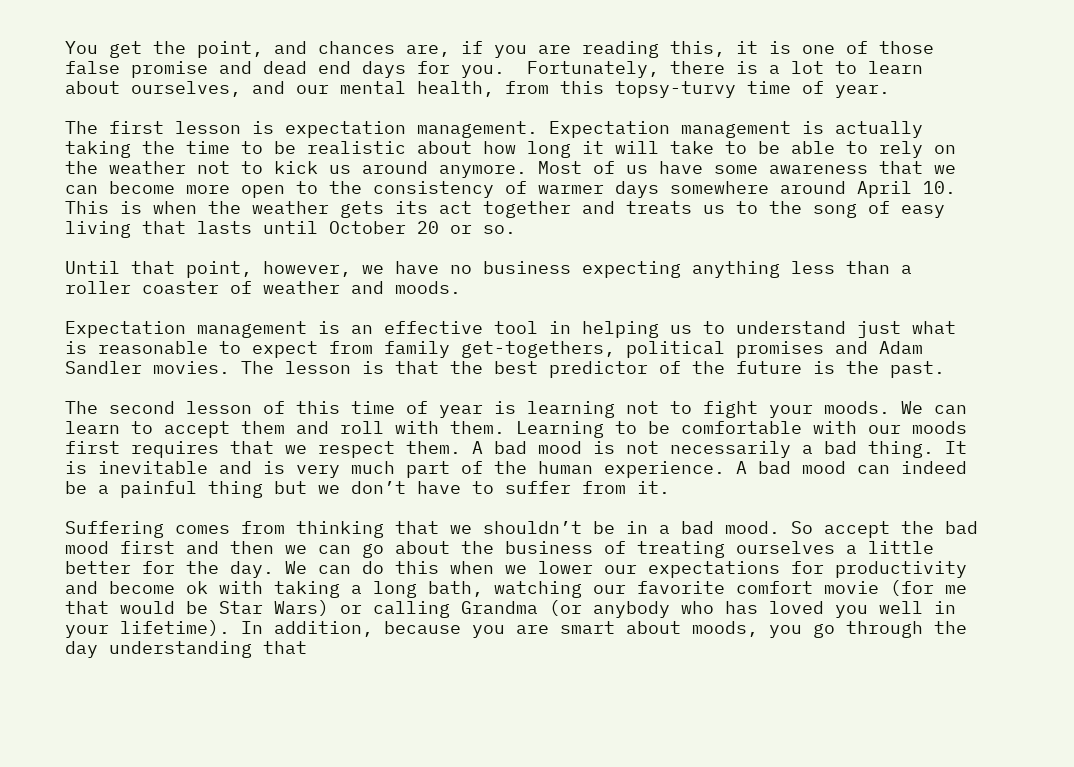You get the point, and chances are, if you are reading this, it is one of those false promise and dead end days for you.  Fortunately, there is a lot to learn about ourselves, and our mental health, from this topsy-turvy time of year.

The first lesson is expectation management. Expectation management is actually taking the time to be realistic about how long it will take to be able to rely on the weather not to kick us around anymore. Most of us have some awareness that we can become more open to the consistency of warmer days somewhere around April 10. This is when the weather gets its act together and treats us to the song of easy living that lasts until October 20 or so.

Until that point, however, we have no business expecting anything less than a roller coaster of weather and moods.

Expectation management is an effective tool in helping us to understand just what is reasonable to expect from family get-togethers, political promises and Adam Sandler movies. The lesson is that the best predictor of the future is the past.

The second lesson of this time of year is learning not to fight your moods. We can learn to accept them and roll with them. Learning to be comfortable with our moods first requires that we respect them. A bad mood is not necessarily a bad thing. It is inevitable and is very much part of the human experience. A bad mood can indeed be a painful thing but we don’t have to suffer from it.

Suffering comes from thinking that we shouldn’t be in a bad mood. So accept the bad mood first and then we can go about the business of treating ourselves a little better for the day. We can do this when we lower our expectations for productivity and become ok with taking a long bath, watching our favorite comfort movie (for me that would be Star Wars) or calling Grandma (or anybody who has loved you well in your lifetime). In addition, because you are smart about moods, you go through the day understanding that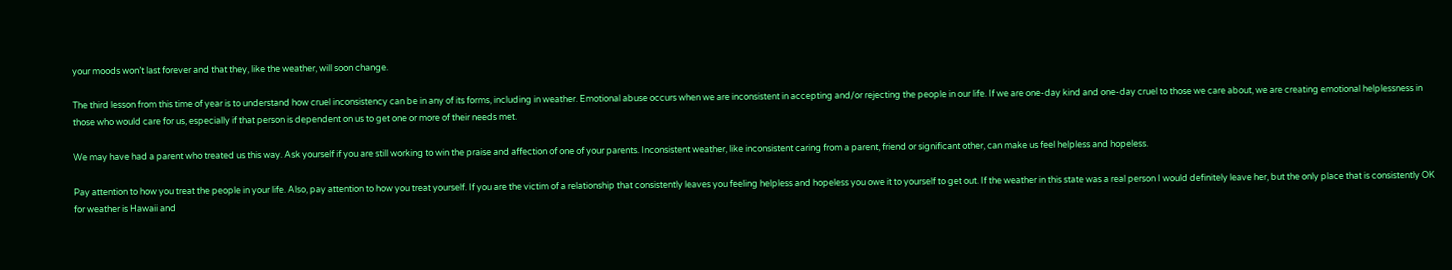your moods won’t last forever and that they, like the weather, will soon change.

The third lesson from this time of year is to understand how cruel inconsistency can be in any of its forms, including in weather. Emotional abuse occurs when we are inconsistent in accepting and/or rejecting the people in our life. If we are one-day kind and one-day cruel to those we care about, we are creating emotional helplessness in those who would care for us, especially if that person is dependent on us to get one or more of their needs met.

We may have had a parent who treated us this way. Ask yourself if you are still working to win the praise and affection of one of your parents. Inconsistent weather, like inconsistent caring from a parent, friend or significant other, can make us feel helpless and hopeless.

Pay attention to how you treat the people in your life. Also, pay attention to how you treat yourself. If you are the victim of a relationship that consistently leaves you feeling helpless and hopeless you owe it to yourself to get out. If the weather in this state was a real person I would definitely leave her, but the only place that is consistently OK for weather is Hawaii and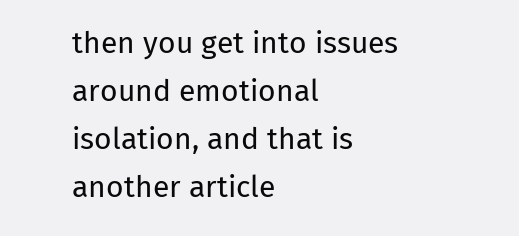then you get into issues around emotional isolation, and that is another article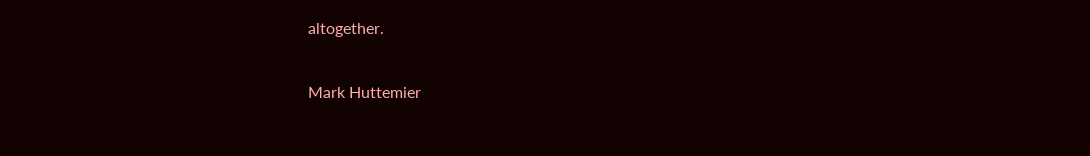altogether.

Mark Huttemier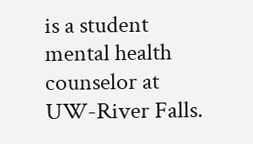is a student mental health counselor at UW-River Falls.